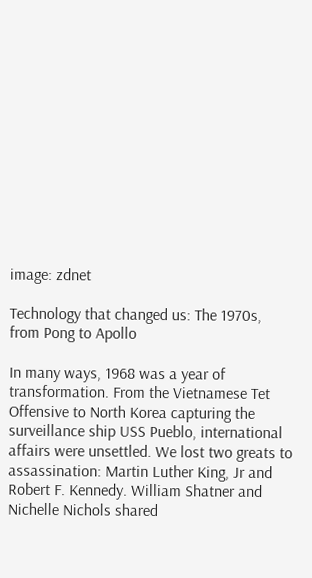image: zdnet

Technology that changed us: The 1970s, from Pong to Apollo

In many ways, 1968 was a year of transformation. From the Vietnamese Tet Offensive to North Korea capturing the surveillance ship USS Pueblo, international affairs were unsettled. We lost two greats to assassination: Martin Luther King, Jr and Robert F. Kennedy. William Shatner and Nichelle Nichols shared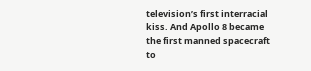television’s first interracial kiss. And Apollo 8 became the first manned spacecraft to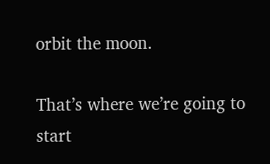orbit the moon.

That’s where we’re going to start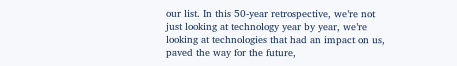our list. In this 50-year retrospective, we’re not just looking at technology year by year, we’re looking at technologies that had an impact on us, paved the way for the future,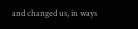and changed us, in ways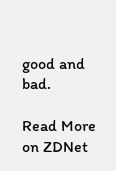good and bad.

Read More on ZDNet